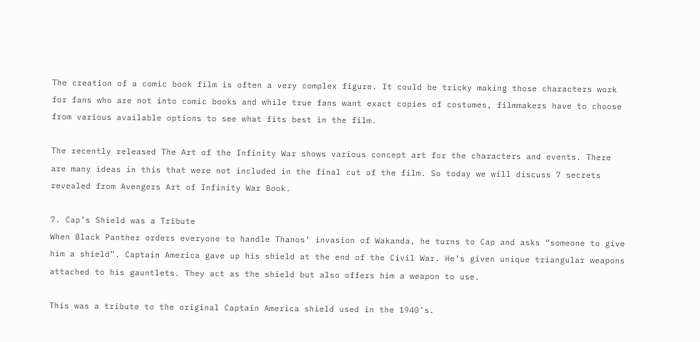The creation of a comic book film is often a very complex figure. It could be tricky making those characters work for fans who are not into comic books and while true fans want exact copies of costumes, filmmakers have to choose from various available options to see what fits best in the film.

The recently released The Art of the Infinity War shows various concept art for the characters and events. There are many ideas in this that were not included in the final cut of the film. So today we will discuss 7 secrets revealed from Avengers Art of Infinity War Book.

7. Cap’s Shield was a Tribute
When Black Panther orders everyone to handle Thanos’ invasion of Wakanda, he turns to Cap and asks “someone to give him a shield”. Captain America gave up his shield at the end of the Civil War. He’s given unique triangular weapons attached to his gauntlets. They act as the shield but also offers him a weapon to use.

This was a tribute to the original Captain America shield used in the 1940’s.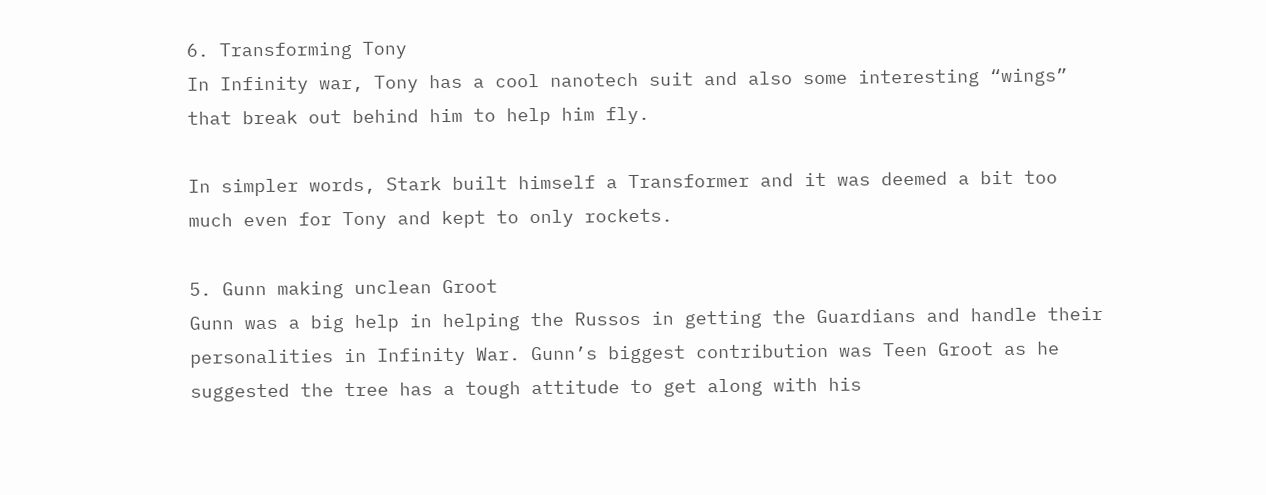6. Transforming Tony
In Infinity war, Tony has a cool nanotech suit and also some interesting “wings” that break out behind him to help him fly.

In simpler words, Stark built himself a Transformer and it was deemed a bit too much even for Tony and kept to only rockets.

5. Gunn making unclean Groot
Gunn was a big help in helping the Russos in getting the Guardians and handle their personalities in Infinity War. Gunn’s biggest contribution was Teen Groot as he suggested the tree has a tough attitude to get along with his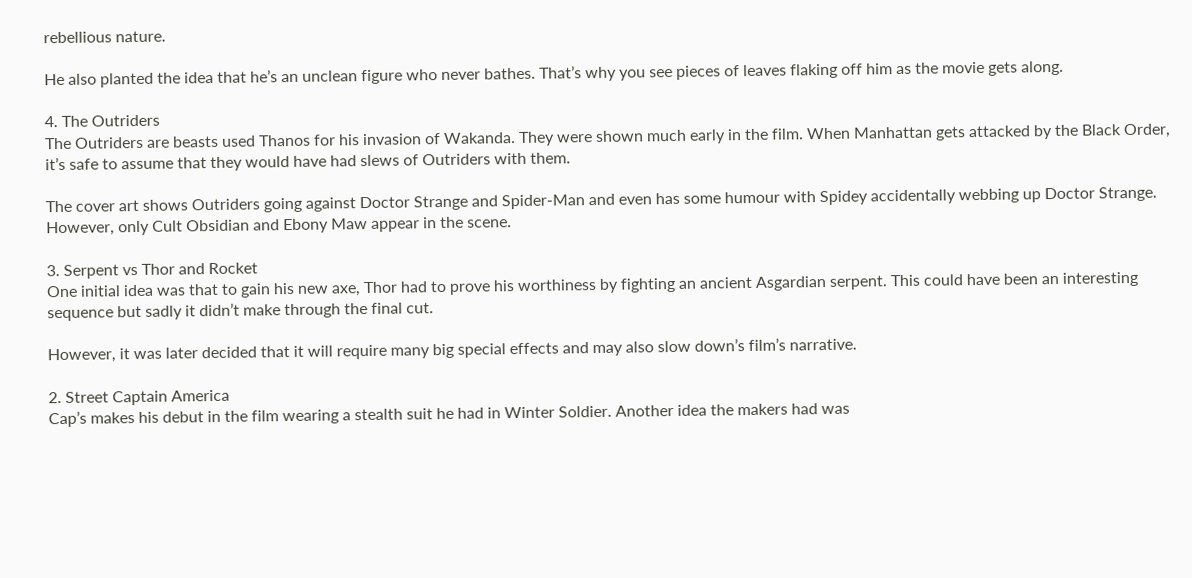rebellious nature.

He also planted the idea that he’s an unclean figure who never bathes. That’s why you see pieces of leaves flaking off him as the movie gets along.

4. The Outriders
The Outriders are beasts used Thanos for his invasion of Wakanda. They were shown much early in the film. When Manhattan gets attacked by the Black Order, it’s safe to assume that they would have had slews of Outriders with them.

The cover art shows Outriders going against Doctor Strange and Spider-Man and even has some humour with Spidey accidentally webbing up Doctor Strange. However, only Cult Obsidian and Ebony Maw appear in the scene.

3. Serpent vs Thor and Rocket
One initial idea was that to gain his new axe, Thor had to prove his worthiness by fighting an ancient Asgardian serpent. This could have been an interesting sequence but sadly it didn’t make through the final cut.

However, it was later decided that it will require many big special effects and may also slow down’s film’s narrative.

2. Street Captain America
Cap’s makes his debut in the film wearing a stealth suit he had in Winter Soldier. Another idea the makers had was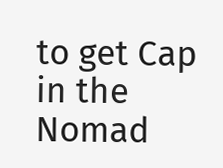to get Cap in the Nomad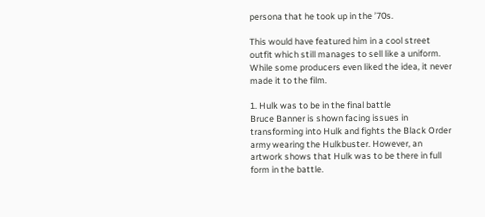persona that he took up in the ’70s.

This would have featured him in a cool street outfit which still manages to sell like a uniform. While some producers even liked the idea, it never made it to the film.

1. Hulk was to be in the final battle
Bruce Banner is shown facing issues in transforming into Hulk and fights the Black Order army wearing the Hulkbuster. However, an artwork shows that Hulk was to be there in full form in the battle.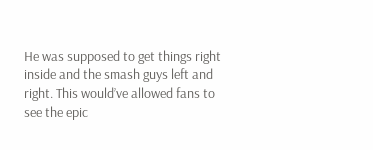He was supposed to get things right inside and the smash guys left and right. This would’ve allowed fans to see the epic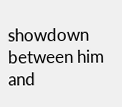showdown between him and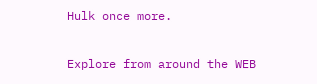Hulk once more.

Explore from around the WEB